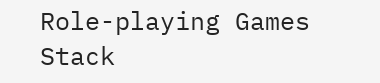Role-playing Games Stack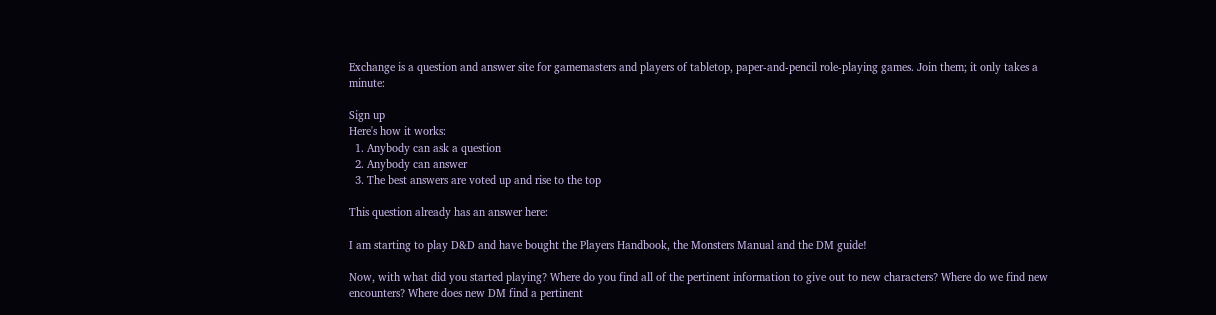Exchange is a question and answer site for gamemasters and players of tabletop, paper-and-pencil role-playing games. Join them; it only takes a minute:

Sign up
Here's how it works:
  1. Anybody can ask a question
  2. Anybody can answer
  3. The best answers are voted up and rise to the top

This question already has an answer here:

I am starting to play D&D and have bought the Players Handbook, the Monsters Manual and the DM guide!

Now, with what did you started playing? Where do you find all of the pertinent information to give out to new characters? Where do we find new encounters? Where does new DM find a pertinent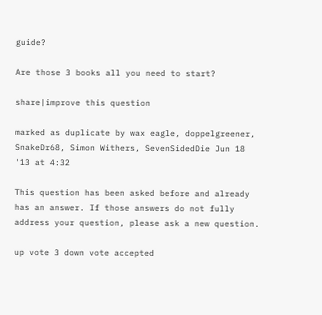guide?

Are those 3 books all you need to start?

share|improve this question

marked as duplicate by wax eagle, doppelgreener, SnakeDr68, Simon Withers, SevenSidedDie Jun 18 '13 at 4:32

This question has been asked before and already has an answer. If those answers do not fully address your question, please ask a new question.

up vote 3 down vote accepted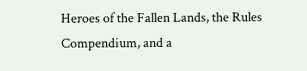Heroes of the Fallen Lands, the Rules Compendium, and a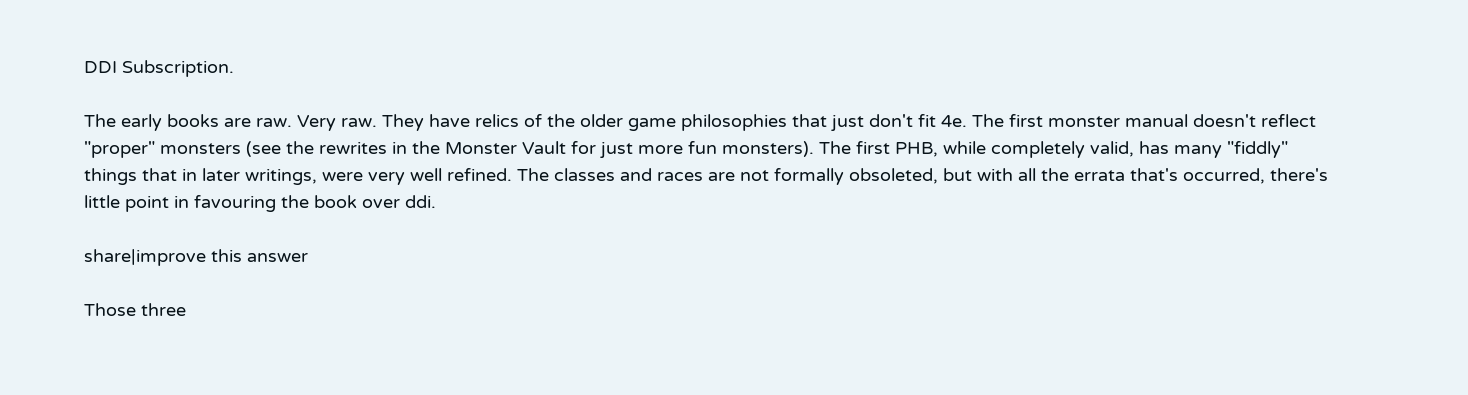DDI Subscription.

The early books are raw. Very raw. They have relics of the older game philosophies that just don't fit 4e. The first monster manual doesn't reflect "proper" monsters (see the rewrites in the Monster Vault for just more fun monsters). The first PHB, while completely valid, has many "fiddly" things that in later writings, were very well refined. The classes and races are not formally obsoleted, but with all the errata that's occurred, there's little point in favouring the book over ddi.

share|improve this answer

Those three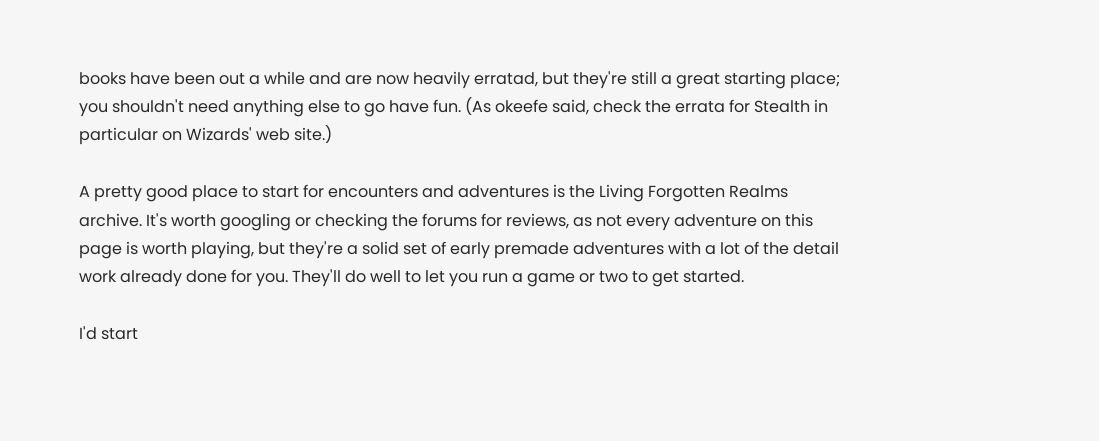books have been out a while and are now heavily erratad, but they're still a great starting place; you shouldn't need anything else to go have fun. (As okeefe said, check the errata for Stealth in particular on Wizards' web site.)

A pretty good place to start for encounters and adventures is the Living Forgotten Realms archive. It's worth googling or checking the forums for reviews, as not every adventure on this page is worth playing, but they're a solid set of early premade adventures with a lot of the detail work already done for you. They'll do well to let you run a game or two to get started.

I'd start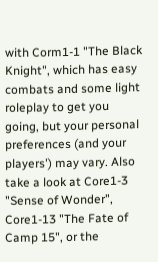with Corm1-1 "The Black Knight", which has easy combats and some light roleplay to get you going, but your personal preferences (and your players') may vary. Also take a look at Core1-3 "Sense of Wonder", Core1-13 "The Fate of Camp 15", or the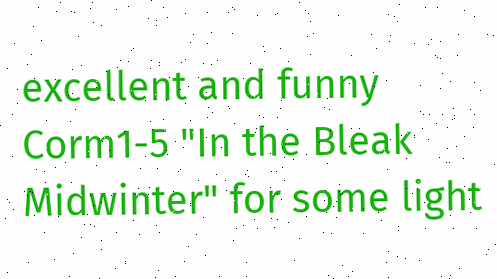excellent and funny Corm1-5 "In the Bleak Midwinter" for some light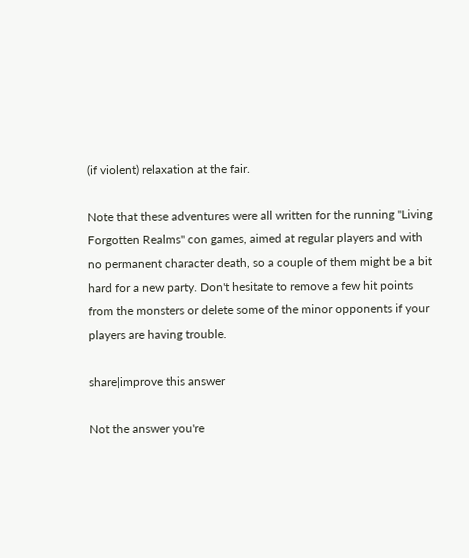(if violent) relaxation at the fair.

Note that these adventures were all written for the running "Living Forgotten Realms" con games, aimed at regular players and with no permanent character death, so a couple of them might be a bit hard for a new party. Don't hesitate to remove a few hit points from the monsters or delete some of the minor opponents if your players are having trouble.

share|improve this answer

Not the answer you're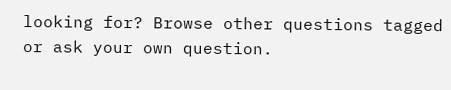looking for? Browse other questions tagged or ask your own question.